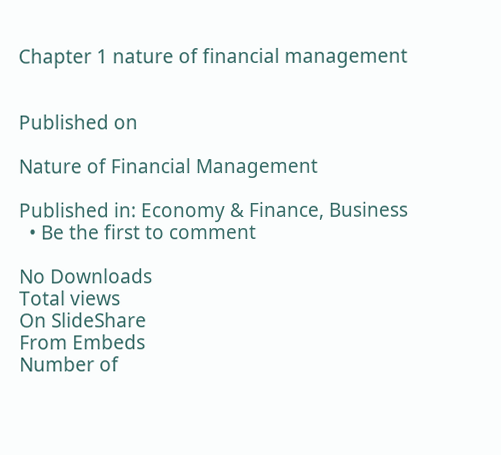Chapter 1 nature of financial management


Published on

Nature of Financial Management

Published in: Economy & Finance, Business
  • Be the first to comment

No Downloads
Total views
On SlideShare
From Embeds
Number of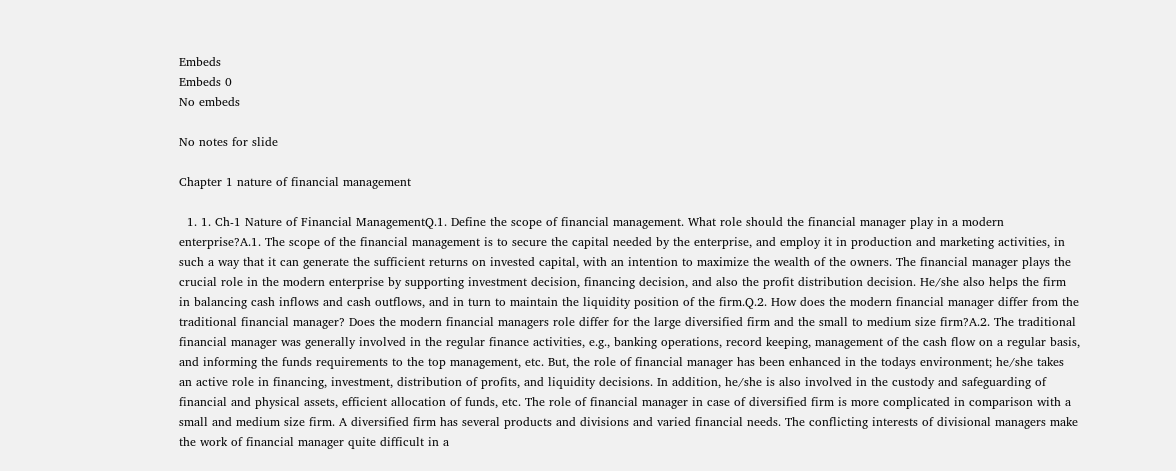Embeds
Embeds 0
No embeds

No notes for slide

Chapter 1 nature of financial management

  1. 1. Ch-1 Nature of Financial ManagementQ.1. Define the scope of financial management. What role should the financial manager play in a modern enterprise?A.1. The scope of the financial management is to secure the capital needed by the enterprise, and employ it in production and marketing activities, in such a way that it can generate the sufficient returns on invested capital, with an intention to maximize the wealth of the owners. The financial manager plays the crucial role in the modern enterprise by supporting investment decision, financing decision, and also the profit distribution decision. He/she also helps the firm in balancing cash inflows and cash outflows, and in turn to maintain the liquidity position of the firm.Q.2. How does the modern financial manager differ from the traditional financial manager? Does the modern financial managers role differ for the large diversified firm and the small to medium size firm?A.2. The traditional financial manager was generally involved in the regular finance activities, e.g., banking operations, record keeping, management of the cash flow on a regular basis, and informing the funds requirements to the top management, etc. But, the role of financial manager has been enhanced in the todays environment; he/she takes an active role in financing, investment, distribution of profits, and liquidity decisions. In addition, he/she is also involved in the custody and safeguarding of financial and physical assets, efficient allocation of funds, etc. The role of financial manager in case of diversified firm is more complicated in comparison with a small and medium size firm. A diversified firm has several products and divisions and varied financial needs. The conflicting interests of divisional managers make the work of financial manager quite difficult in a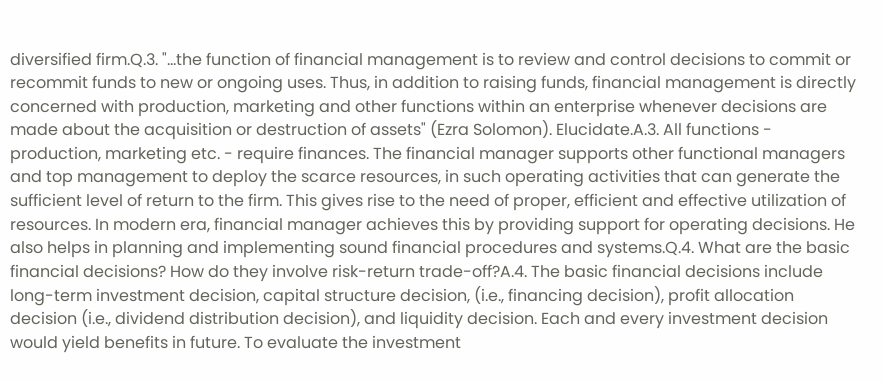diversified firm.Q.3. "...the function of financial management is to review and control decisions to commit or recommit funds to new or ongoing uses. Thus, in addition to raising funds, financial management is directly concerned with production, marketing and other functions within an enterprise whenever decisions are made about the acquisition or destruction of assets" (Ezra Solomon). Elucidate.A.3. All functions - production, marketing etc. - require finances. The financial manager supports other functional managers and top management to deploy the scarce resources, in such operating activities that can generate the sufficient level of return to the firm. This gives rise to the need of proper, efficient and effective utilization of resources. In modern era, financial manager achieves this by providing support for operating decisions. He also helps in planning and implementing sound financial procedures and systems.Q.4. What are the basic financial decisions? How do they involve risk-return trade-off?A.4. The basic financial decisions include long-term investment decision, capital structure decision, (i.e., financing decision), profit allocation decision (i.e., dividend distribution decision), and liquidity decision. Each and every investment decision would yield benefits in future. To evaluate the investment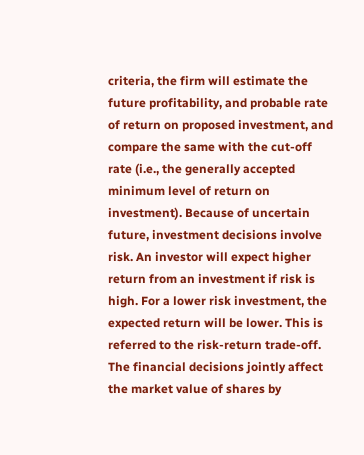criteria, the firm will estimate the future profitability, and probable rate of return on proposed investment, and compare the same with the cut-off rate (i.e., the generally accepted minimum level of return on investment). Because of uncertain future, investment decisions involve risk. An investor will expect higher return from an investment if risk is high. For a lower risk investment, the expected return will be lower. This is referred to the risk-return trade-off. The financial decisions jointly affect the market value of shares by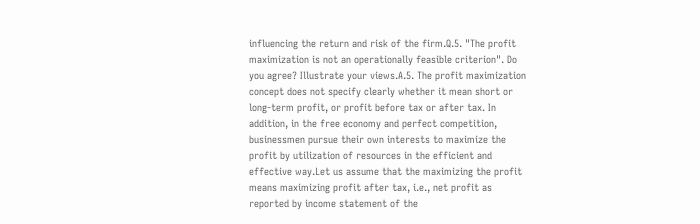influencing the return and risk of the firm.Q.5. "The profit maximization is not an operationally feasible criterion". Do you agree? Illustrate your views.A.5. The profit maximization concept does not specify clearly whether it mean short or long-term profit, or profit before tax or after tax. In addition, in the free economy and perfect competition, businessmen pursue their own interests to maximize the profit by utilization of resources in the efficient and effective way.Let us assume that the maximizing the profit means maximizing profit after tax, i.e., net profit as reported by income statement of the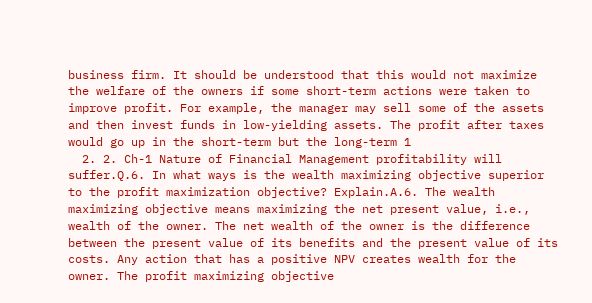business firm. It should be understood that this would not maximize the welfare of the owners if some short-term actions were taken to improve profit. For example, the manager may sell some of the assets and then invest funds in low-yielding assets. The profit after taxes would go up in the short-term but the long-term 1
  2. 2. Ch-1 Nature of Financial Management profitability will suffer.Q.6. In what ways is the wealth maximizing objective superior to the profit maximization objective? Explain.A.6. The wealth maximizing objective means maximizing the net present value, i.e., wealth of the owner. The net wealth of the owner is the difference between the present value of its benefits and the present value of its costs. Any action that has a positive NPV creates wealth for the owner. The profit maximizing objective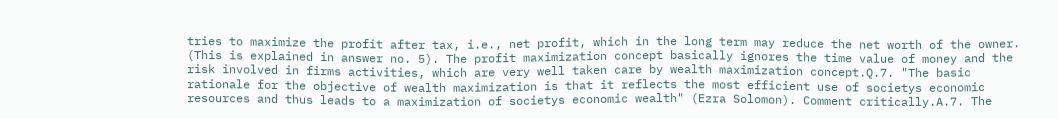tries to maximize the profit after tax, i.e., net profit, which in the long term may reduce the net worth of the owner. (This is explained in answer no. 5). The profit maximization concept basically ignores the time value of money and the risk involved in firms activities, which are very well taken care by wealth maximization concept.Q.7. "The basic rationale for the objective of wealth maximization is that it reflects the most efficient use of societys economic resources and thus leads to a maximization of societys economic wealth" (Ezra Solomon). Comment critically.A.7. The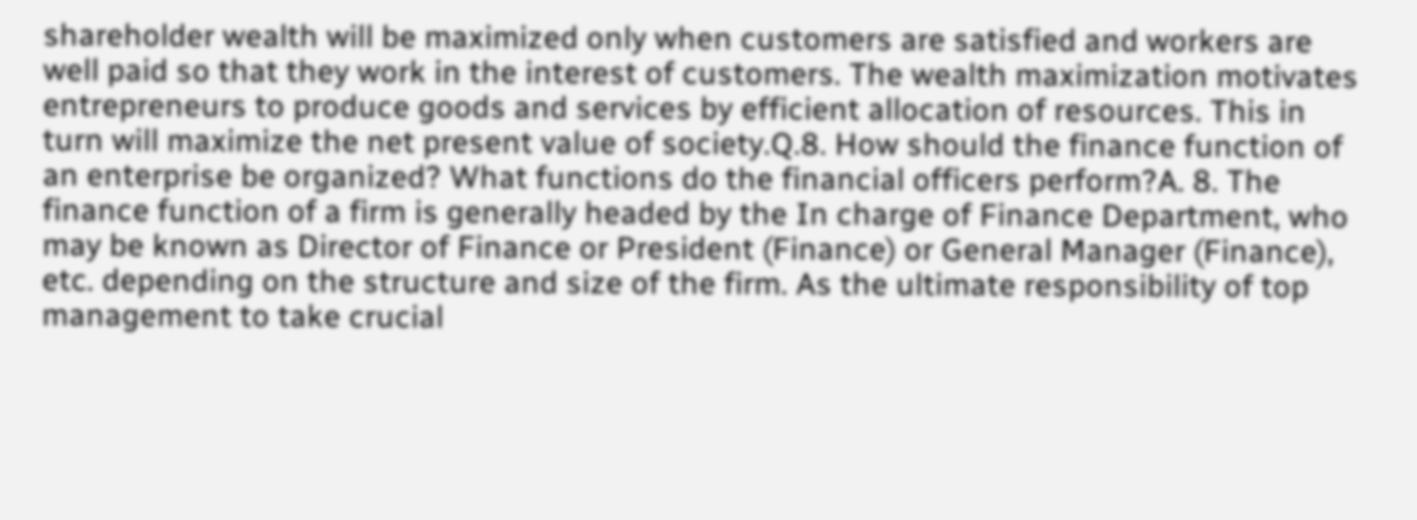shareholder wealth will be maximized only when customers are satisfied and workers are well paid so that they work in the interest of customers. The wealth maximization motivates entrepreneurs to produce goods and services by efficient allocation of resources. This in turn will maximize the net present value of society.Q.8. How should the finance function of an enterprise be organized? What functions do the financial officers perform?A. 8. The finance function of a firm is generally headed by the In charge of Finance Department, who may be known as Director of Finance or President (Finance) or General Manager (Finance), etc. depending on the structure and size of the firm. As the ultimate responsibility of top management to take crucial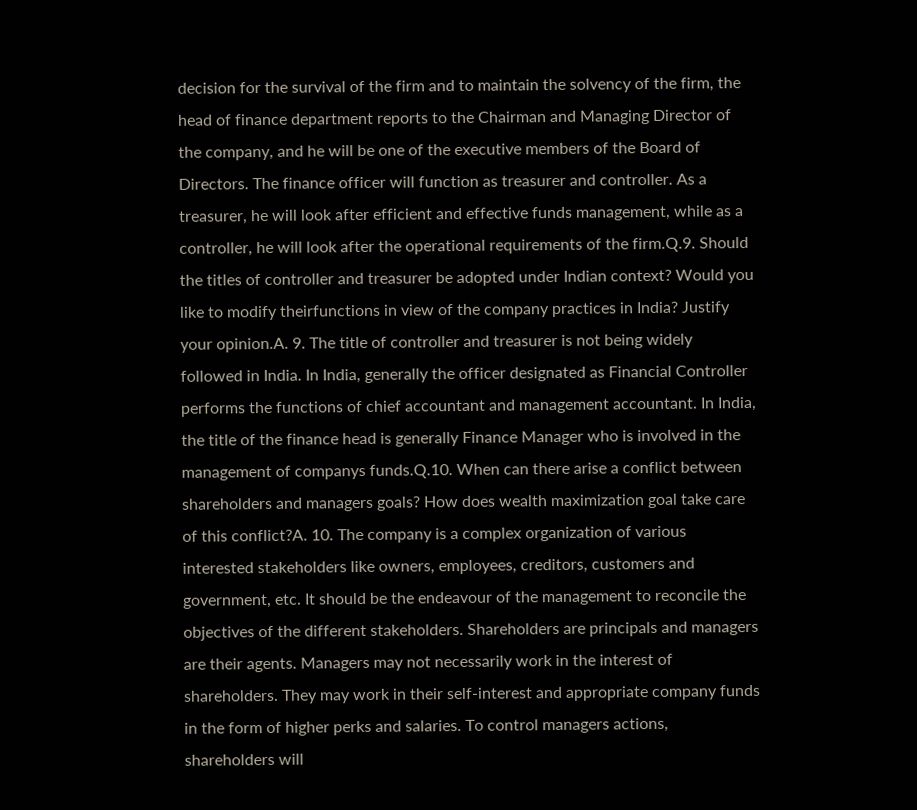decision for the survival of the firm and to maintain the solvency of the firm, the head of finance department reports to the Chairman and Managing Director of the company, and he will be one of the executive members of the Board of Directors. The finance officer will function as treasurer and controller. As a treasurer, he will look after efficient and effective funds management, while as a controller, he will look after the operational requirements of the firm.Q.9. Should the titles of controller and treasurer be adopted under Indian context? Would you like to modify theirfunctions in view of the company practices in India? Justify your opinion.A. 9. The title of controller and treasurer is not being widely followed in India. In India, generally the officer designated as Financial Controller performs the functions of chief accountant and management accountant. In India, the title of the finance head is generally Finance Manager who is involved in the management of companys funds.Q.10. When can there arise a conflict between shareholders and managers goals? How does wealth maximization goal take care of this conflict?A. 10. The company is a complex organization of various interested stakeholders like owners, employees, creditors, customers and government, etc. It should be the endeavour of the management to reconcile the objectives of the different stakeholders. Shareholders are principals and managers are their agents. Managers may not necessarily work in the interest of shareholders. They may work in their self-interest and appropriate company funds in the form of higher perks and salaries. To control managers actions, shareholders will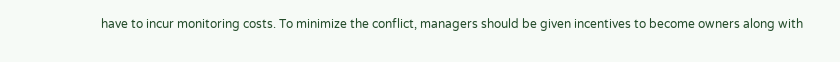have to incur monitoring costs. To minimize the conflict, managers should be given incentives to become owners along with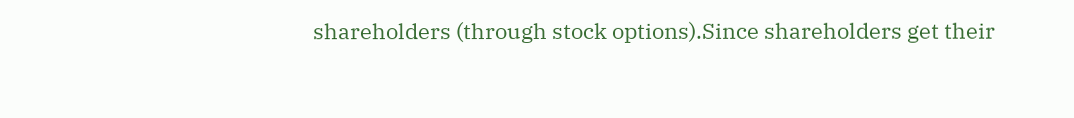shareholders (through stock options).Since shareholders get their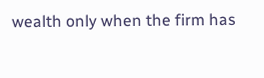wealth only when the firm has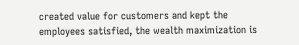created value for customers and kept the employees satisfied, the wealth maximization is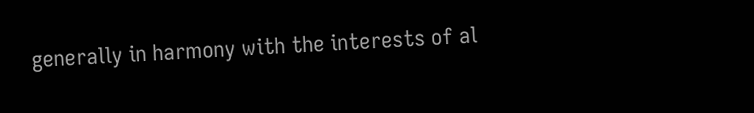generally in harmony with the interests of al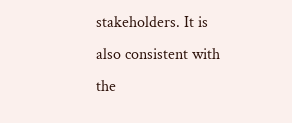stakeholders. It is also consistent with the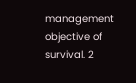management objective of survival. 2